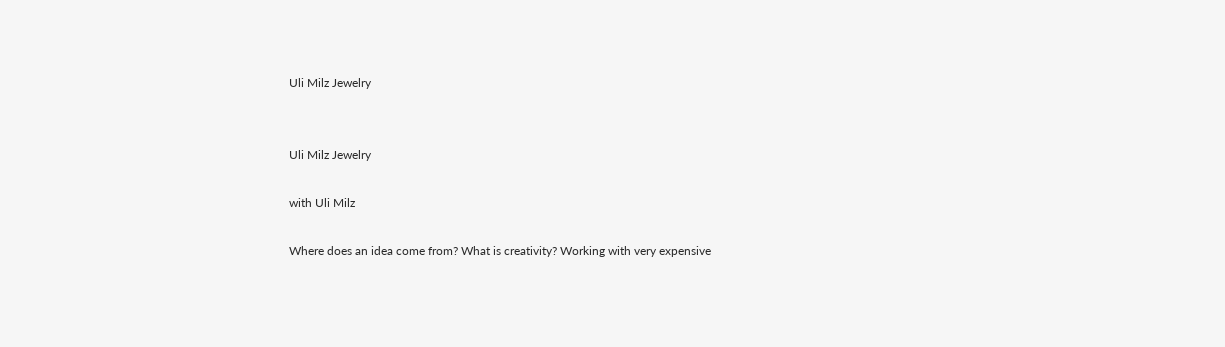Uli Milz Jewelry


Uli Milz Jewelry

with Uli Milz

Where does an idea come from? What is creativity? Working with very expensive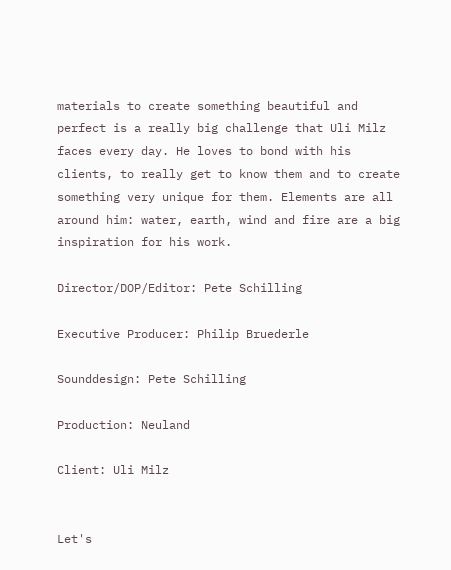materials to create something beautiful and perfect is a really big challenge that Uli Milz faces every day. He loves to bond with his clients, to really get to know them and to create something very unique for them. Elements are all around him: water, earth, wind and fire are a big inspiration for his work.

Director/DOP/Editor: Pete Schilling

Executive Producer: Philip Bruederle

Sounddesign: Pete Schilling

Production: Neuland

Client: Uli Milz


Let's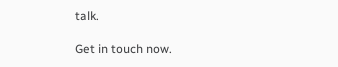talk.

Get in touch now.